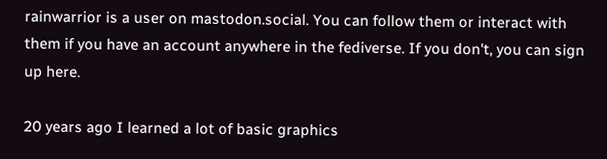rainwarrior is a user on mastodon.social. You can follow them or interact with them if you have an account anywhere in the fediverse. If you don't, you can sign up here.

20 years ago I learned a lot of basic graphics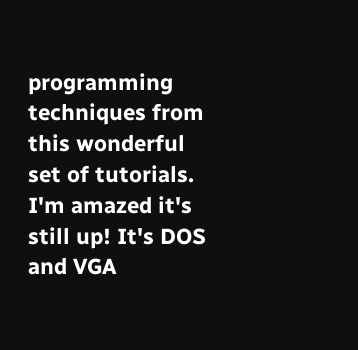programming techniques from this wonderful set of tutorials. I'm amazed it's still up! It's DOS and VGA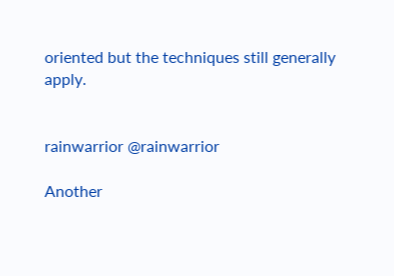oriented but the techniques still generally apply.


rainwarrior @rainwarrior

Another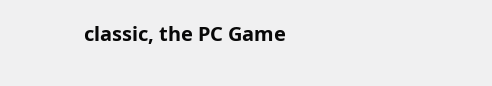classic, the PC Game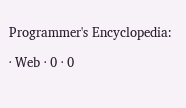Programmer's Encyclopedia:

· Web · 0 · 0